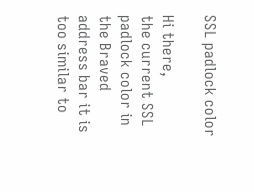SSL padlock color

Hi there,
the current SSL padlock color in the Braved address bar it is too similar to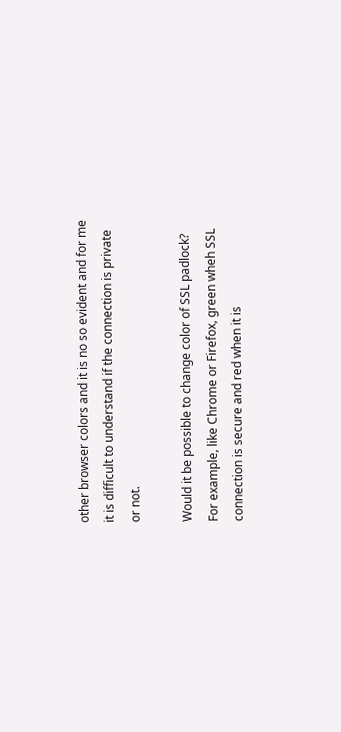other browser colors and it is no so evident and for me it is difficult to understand if the connection is private or not.

Would it be possible to change color of SSL padlock? For example, like Chrome or Firefox, green wheh SSL connection is secure and red when it is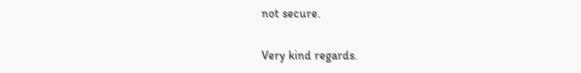not secure.

Very kind regards.